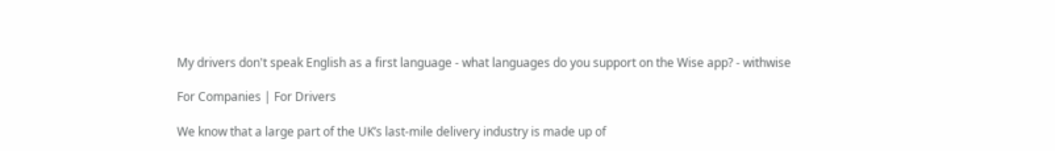My drivers don't speak English as a first language - what languages do you support on the Wise app? - withwise

For Companies | For Drivers

We know that a large part of the UK’s last-mile delivery industry is made up of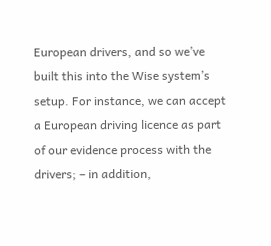European drivers, and so we’ve built this into the Wise system’s setup. For instance, we can accept a European driving licence as part of our evidence process with the drivers; – in addition,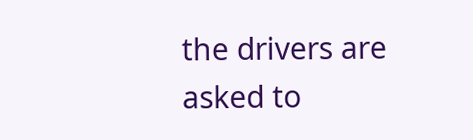the drivers are asked to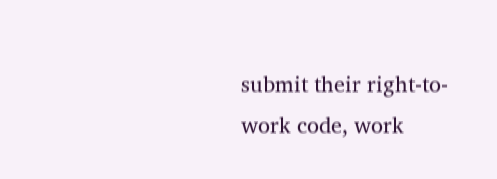submit their right-to-work code, work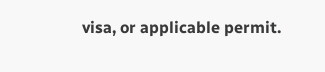visa, or applicable permit.